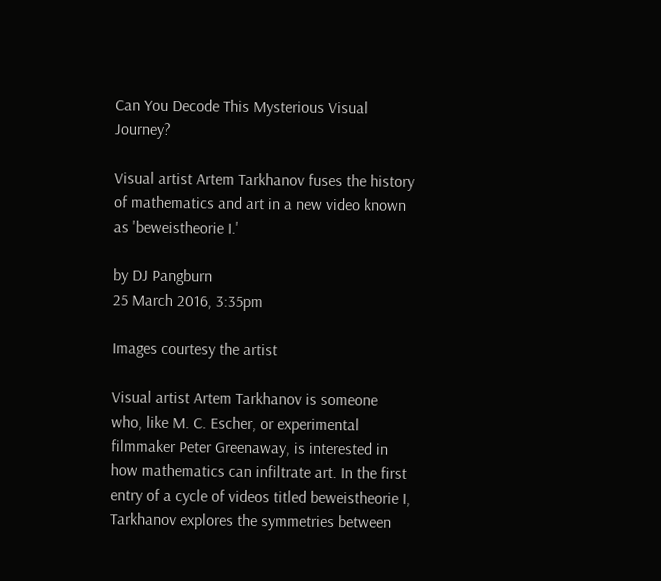Can You Decode This Mysterious Visual Journey?

Visual artist Artem Tarkhanov fuses the history of mathematics and art in a new video known as 'beweistheorie I.'

by DJ Pangburn
25 March 2016, 3:35pm

Images courtesy the artist

Visual artist Artem Tarkhanov is someone who, like M. C. Escher, or experimental filmmaker Peter Greenaway, is interested in how mathematics can infiltrate art. In the first entry of a cycle of videos titled beweistheorie I, Tarkhanov explores the symmetries between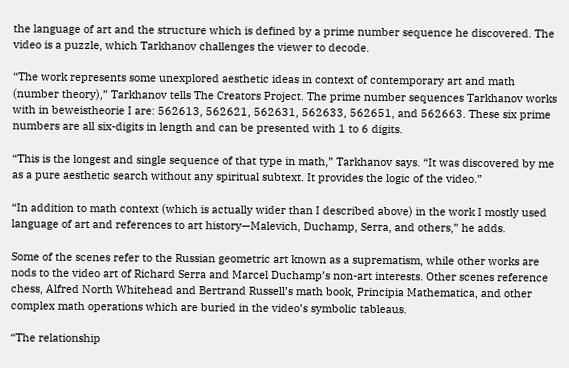the language of art and the structure which is defined by a prime number sequence he discovered. The video is a puzzle, which Tarkhanov challenges the viewer to decode.

“The work represents some unexplored aesthetic ideas in context of contemporary art and math (number theory),” Tarkhanov tells The Creators Project. The prime number sequences Tarkhanov works with in beweistheorie I are: 562613, 562621, 562631, 562633, 562651, and 562663. These six prime numbers are all six-digits in length and can be presented with 1 to 6 digits.

“This is the longest and single sequence of that type in math,” Tarkhanov says. “It was discovered by me as a pure aesthetic search without any spiritual subtext. It provides the logic of the video.”

“In addition to math context (which is actually wider than I described above) in the work I mostly used language of art and references to art history—Malevich, Duchamp, Serra, and others,” he adds.

Some of the scenes refer to the Russian geometric art known as a suprematism, while other works are nods to the video art of Richard Serra and Marcel Duchamp’s non-art interests. Other scenes reference chess, Alfred North Whitehead and Bertrand Russell’s math book, Principia Mathematica, and other complex math operations which are buried in the video’s symbolic tableaus.

“The relationship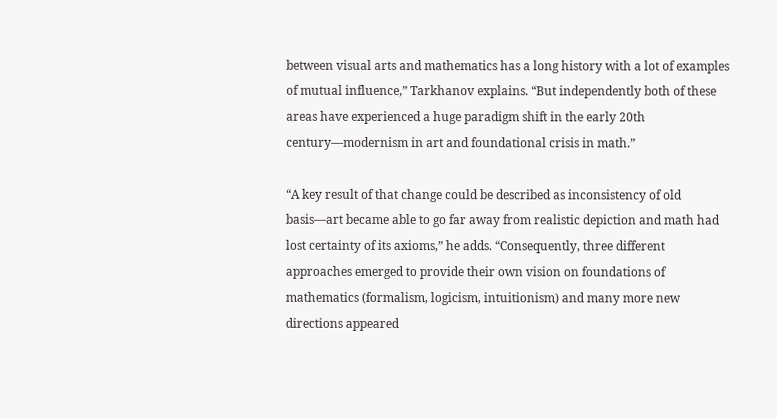between visual arts and mathematics has a long history with a lot of examples of mutual influence,” Tarkhanov explains. “But independently both of these areas have experienced a huge paradigm shift in the early 20th century—modernism in art and foundational crisis in math.”

“A key result of that change could be described as inconsistency of old basis—art became able to go far away from realistic depiction and math had lost certainty of its axioms,” he adds. “Consequently, three different approaches emerged to provide their own vision on foundations of mathematics (formalism, logicism, intuitionism) and many more new directions appeared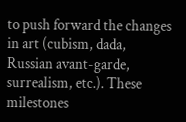to push forward the changes in art (cubism, dada, Russian avant-garde, surrealism, etc.). These milestones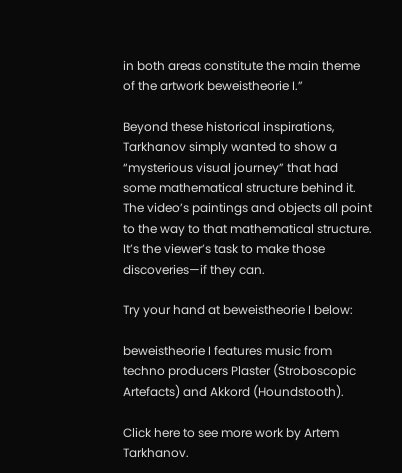in both areas constitute the main theme of the artwork beweistheorie I.”

Beyond these historical inspirations, Tarkhanov simply wanted to show a “mysterious visual journey” that had some mathematical structure behind it.  The video’s paintings and objects all point to the way to that mathematical structure. It’s the viewer’s task to make those discoveries—if they can.

Try your hand at beweistheorie I below:

beweistheorie I features music from techno producers Plaster (Stroboscopic Artefacts) and Akkord (Houndstooth).

Click here to see more work by Artem Tarkhanov.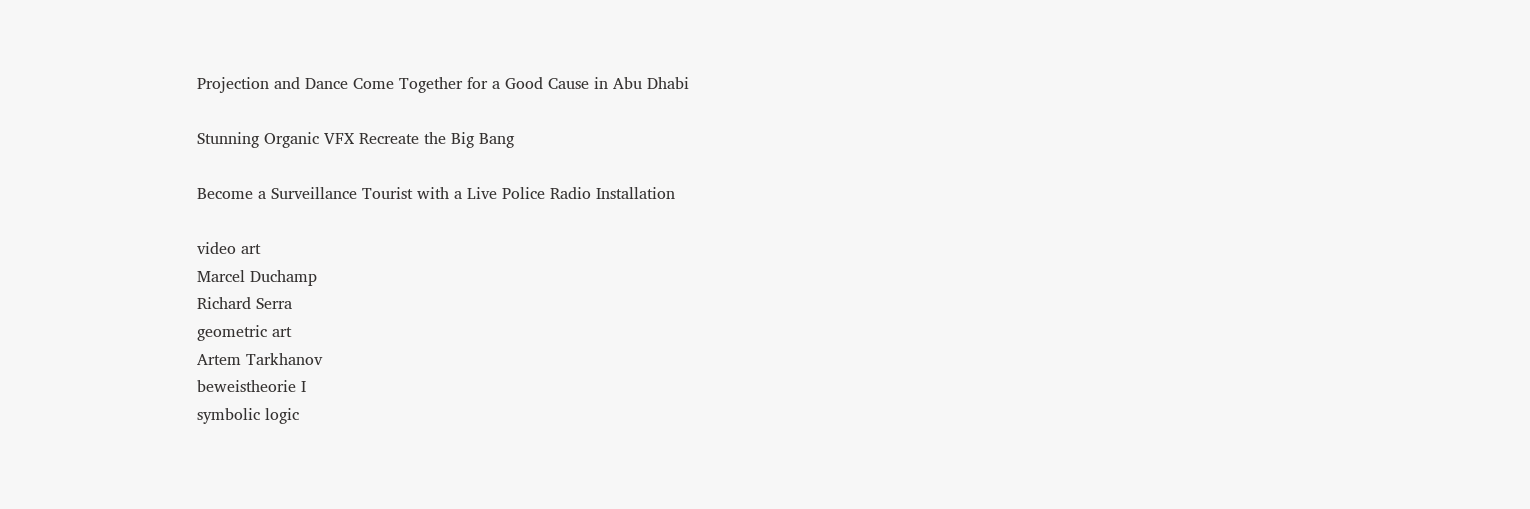Projection and Dance Come Together for a Good Cause in Abu Dhabi

Stunning Organic VFX Recreate the Big Bang

Become a Surveillance Tourist with a Live Police Radio Installation

video art
Marcel Duchamp
Richard Serra
geometric art
Artem Tarkhanov
beweistheorie I
symbolic logic